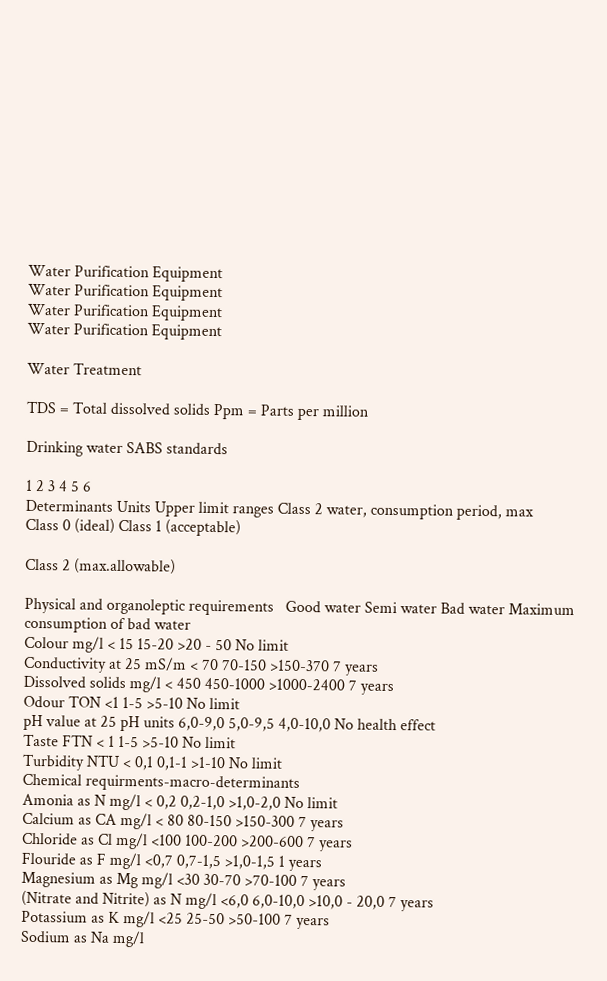Water Purification Equipment
Water Purification Equipment
Water Purification Equipment
Water Purification Equipment

Water Treatment

TDS = Total dissolved solids Ppm = Parts per million

Drinking water SABS standards

1 2 3 4 5 6
Determinants Units Upper limit ranges Class 2 water, consumption period, max
Class 0 (ideal) Class 1 (acceptable)

Class 2 (max.allowable)

Physical and organoleptic requirements   Good water Semi water Bad water Maximum consumption of bad water
Colour mg/l < 15 15-20 >20 - 50 No limit
Conductivity at 25 mS/m < 70 70-150 >150-370 7 years
Dissolved solids mg/l < 450 450-1000 >1000-2400 7 years
Odour TON <1 1-5 >5-10 No limit
pH value at 25 pH units 6,0-9,0 5,0-9,5 4,0-10,0 No health effect
Taste FTN < 1 1-5 >5-10 No limit
Turbidity NTU < 0,1 0,1-1 >1-10 No limit
Chemical requirments-macro-determinants
Amonia as N mg/l < 0,2 0,2-1,0 >1,0-2,0 No limit
Calcium as CA mg/l < 80 80-150 >150-300 7 years
Chloride as Cl mg/l <100 100-200 >200-600 7 years
Flouride as F mg/l <0,7 0,7-1,5 >1,0-1,5 1 years
Magnesium as Mg mg/l <30 30-70 >70-100 7 years
(Nitrate and Nitrite) as N mg/l <6,0 6,0-10,0 >10,0 - 20,0 7 years
Potassium as K mg/l <25 25-50 >50-100 7 years
Sodium as Na mg/l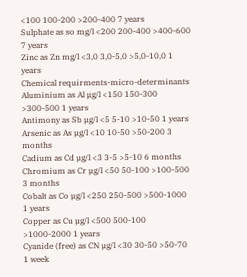<100 100-200 >200-400 7 years
Sulphate as so mg/l <200 200-400 >400-600 7 years
Zinc as Zn mg/l <3,0 3,0-5,0 >5,0-10,0 1 years
Chemical requirments-micro-determinants
Aluminium as Al µg/l <150 150-300 >300-500 1 years
Antimony as Sb µg/l <5 5-10 >10-50 1 years
Arsenic as As µg/l <10 10-50 >50-200 3 months
Cadium as Cd µg/l <3 3-5 >5-10 6 months
Chromium as Cr µg/l <50 50-100 >100-500 3 months
Cobalt as Co µg/l <250 250-500 >500-1000 1 years
Copper as Cu µg/l <500 500-100 >1000-2000 1 years
Cyanide (free) as CN µg/l <30 30-50 >50-70 1 week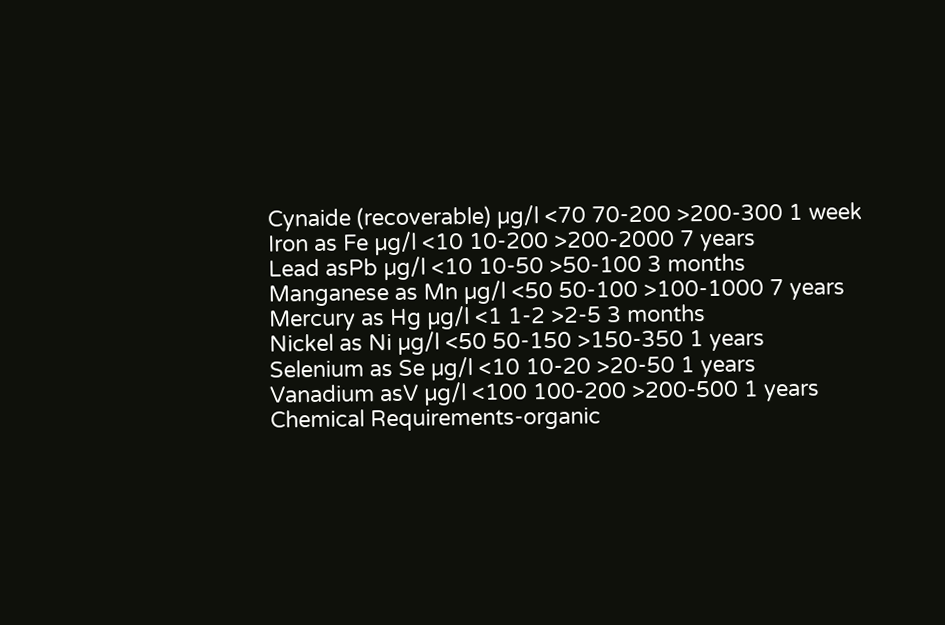Cynaide (recoverable) µg/l <70 70-200 >200-300 1 week
Iron as Fe µg/l <10 10-200 >200-2000 7 years
Lead asPb µg/l <10 10-50 >50-100 3 months
Manganese as Mn µg/l <50 50-100 >100-1000 7 years
Mercury as Hg µg/l <1 1-2 >2-5 3 months
Nickel as Ni µg/l <50 50-150 >150-350 1 years
Selenium as Se µg/l <10 10-20 >20-50 1 years
Vanadium asV µg/l <100 100-200 >200-500 1 years
Chemical Requirements-organic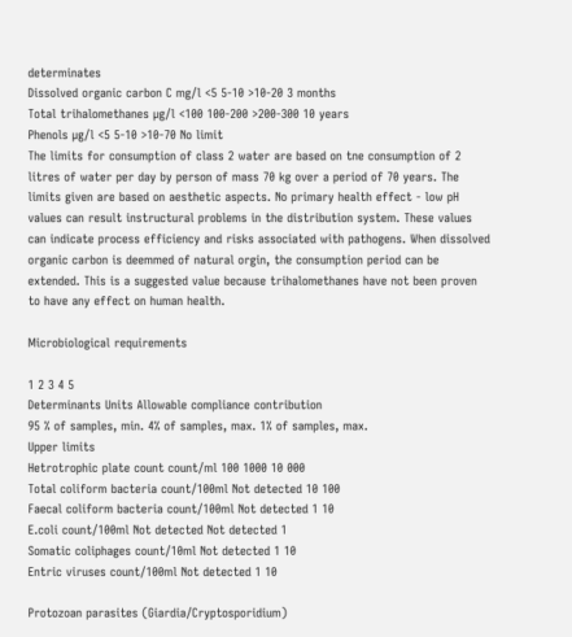determinates
Dissolved organic carbon C mg/l <5 5-10 >10-20 3 months
Total trihalomethanes µg/l <100 100-200 >200-300 10 years
Phenols µg/l <5 5-10 >10-70 No limit
The limits for consumption of class 2 water are based on tne consumption of 2 litres of water per day by person of mass 70 kg over a period of 70 years. The limits given are based on aesthetic aspects. No primary health effect - low pH values can result instructural problems in the distribution system. These values can indicate process efficiency and risks associated with pathogens. When dissolved organic carbon is deemmed of natural orgin, the consumption period can be extended. This is a suggested value because trihalomethanes have not been proven to have any effect on human health.

Microbiological requirements

1 2 3 4 5
Determinants Units Allowable compliance contribution
95 % of samples, min. 4% of samples, max. 1% of samples, max.
Upper limits
Hetrotrophic plate count count/ml 100 1000 10 000
Total coliform bacteria count/100ml Not detected 10 100
Faecal coliform bacteria count/100ml Not detected 1 10
E.coli count/100ml Not detected Not detected 1
Somatic coliphages count/10ml Not detected 1 10
Entric viruses count/100ml Not detected 1 10

Protozoan parasites (Giardia/Cryptosporidium)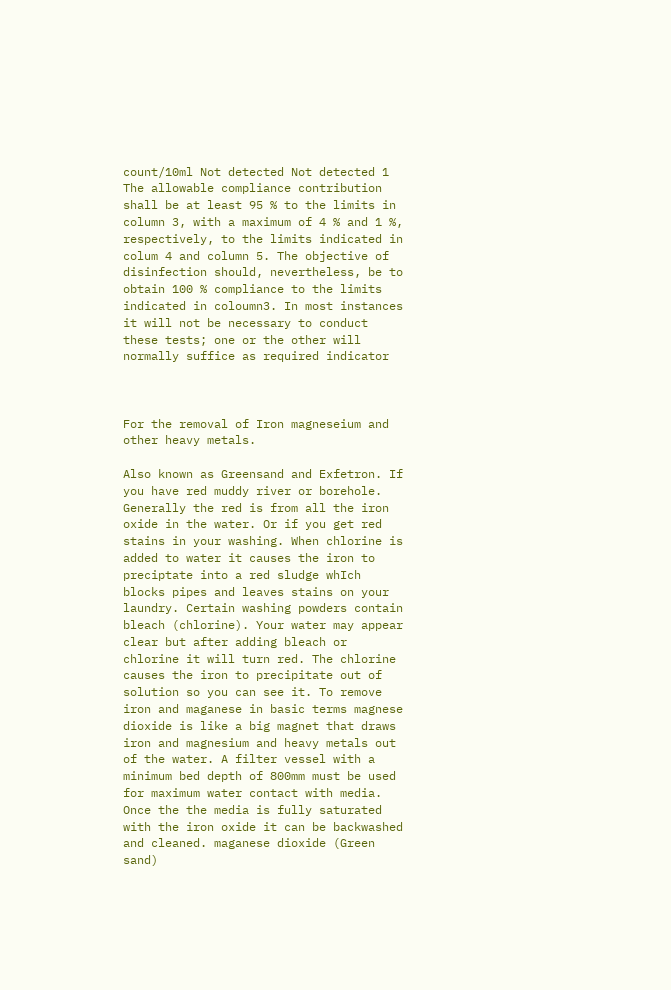count/10ml Not detected Not detected 1
The allowable compliance contribution shall be at least 95 % to the limits in column 3, with a maximum of 4 % and 1 %, respectively, to the limits indicated in colum 4 and column 5. The objective of disinfection should, nevertheless, be to obtain 100 % compliance to the limits indicated in coloumn3. In most instances it will not be necessary to conduct these tests; one or the other will normally suffice as required indicator



For the removal of Iron magneseium and other heavy metals.

Also known as Greensand and Exfetron. If you have red muddy river or borehole. Generally the red is from all the iron oxide in the water. Or if you get red stains in your washing. When chlorine is added to water it causes the iron to preciptate into a red sludge whIch blocks pipes and leaves stains on your laundry. Certain washing powders contain bleach (chlorine). Your water may appear clear but after adding bleach or chlorine it will turn red. The chlorine causes the iron to precipitate out of solution so you can see it. To remove iron and maganese in basic terms magnese dioxide is like a big magnet that draws iron and magnesium and heavy metals out of the water. A filter vessel with a minimum bed depth of 800mm must be used for maximum water contact with media. Once the the media is fully saturated with the iron oxide it can be backwashed and cleaned. maganese dioxide (Green sand)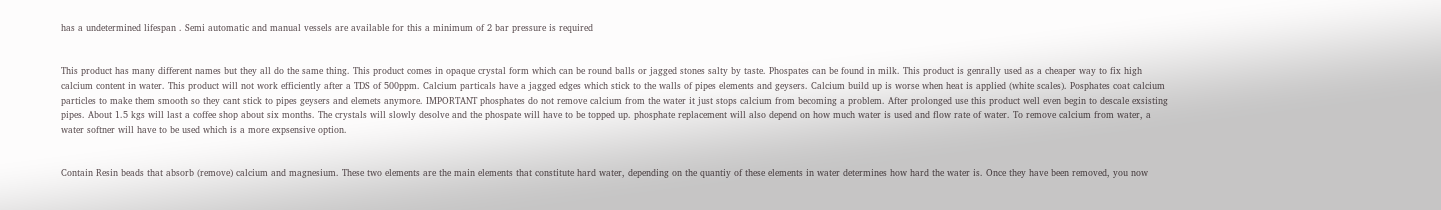has a undetermined lifespan . Semi automatic and manual vessels are available for this a minimum of 2 bar pressure is required


This product has many different names but they all do the same thing. This product comes in opaque crystal form which can be round balls or jagged stones salty by taste. Phospates can be found in milk. This product is genrally used as a cheaper way to fix high calcium content in water. This product will not work efficiently after a TDS of 500ppm. Calcium particals have a jagged edges which stick to the walls of pipes elements and geysers. Calcium build up is worse when heat is applied (white scales). Posphates coat calcium particles to make them smooth so they cant stick to pipes geysers and elemets anymore. IMPORTANT phosphates do not remove calcium from the water it just stops calcium from becoming a problem. After prolonged use this product well even begin to descale exsisting pipes. About 1.5 kgs will last a coffee shop about six months. The crystals will slowly desolve and the phospate will have to be topped up. phosphate replacement will also depend on how much water is used and flow rate of water. To remove calcium from water, a water softner will have to be used which is a more expsensive option.


Contain Resin beads that absorb (remove) calcium and magnesium. These two elements are the main elements that constitute hard water, depending on the quantiy of these elements in water determines how hard the water is. Once they have been removed, you now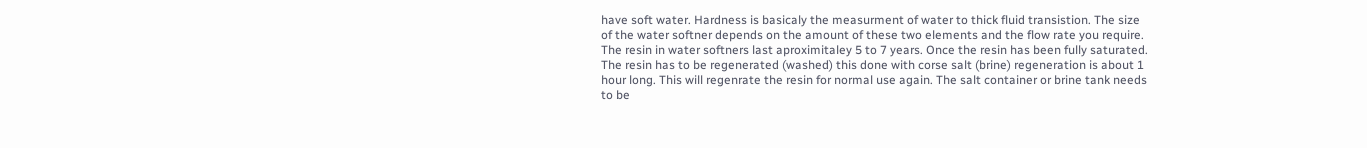have soft water. Hardness is basicaly the measurment of water to thick fluid transistion. The size of the water softner depends on the amount of these two elements and the flow rate you require. The resin in water softners last aproximitaley 5 to 7 years. Once the resin has been fully saturated. The resin has to be regenerated (washed) this done with corse salt (brine) regeneration is about 1 hour long. This will regenrate the resin for normal use again. The salt container or brine tank needs to be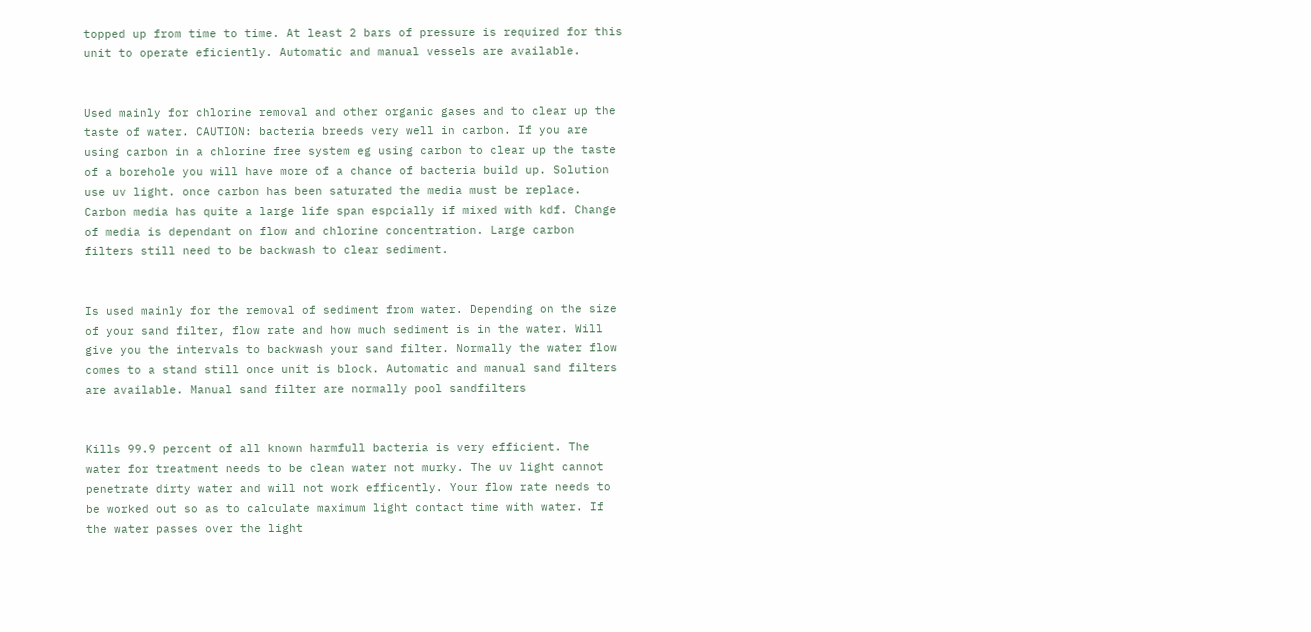topped up from time to time. At least 2 bars of pressure is required for this unit to operate eficiently. Automatic and manual vessels are available.


Used mainly for chlorine removal and other organic gases and to clear up the taste of water. CAUTION: bacteria breeds very well in carbon. If you are using carbon in a chlorine free system eg using carbon to clear up the taste of a borehole you will have more of a chance of bacteria build up. Solution use uv light. once carbon has been saturated the media must be replace. Carbon media has quite a large life span espcially if mixed with kdf. Change of media is dependant on flow and chlorine concentration. Large carbon filters still need to be backwash to clear sediment.


Is used mainly for the removal of sediment from water. Depending on the size of your sand filter, flow rate and how much sediment is in the water. Will give you the intervals to backwash your sand filter. Normally the water flow comes to a stand still once unit is block. Automatic and manual sand filters are available. Manual sand filter are normally pool sandfilters


Kills 99.9 percent of all known harmfull bacteria is very efficient. The water for treatment needs to be clean water not murky. The uv light cannot penetrate dirty water and will not work efficently. Your flow rate needs to be worked out so as to calculate maximum light contact time with water. If the water passes over the light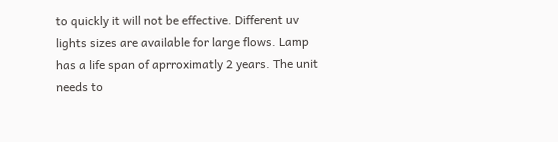to quickly it will not be effective. Different uv lights sizes are available for large flows. Lamp has a life span of aprroximatly 2 years. The unit needs to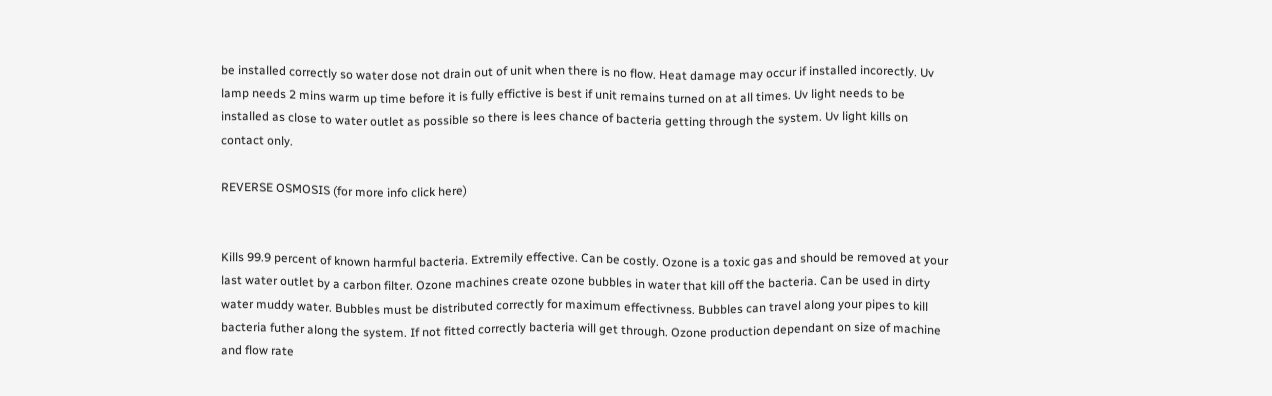be installed correctly so water dose not drain out of unit when there is no flow. Heat damage may occur if installed incorectly. Uv lamp needs 2 mins warm up time before it is fully effictive is best if unit remains turned on at all times. Uv light needs to be installed as close to water outlet as possible so there is lees chance of bacteria getting through the system. Uv light kills on contact only.

REVERSE OSMOSIS (for more info click here)


Kills 99.9 percent of known harmful bacteria. Extremily effective. Can be costly. Ozone is a toxic gas and should be removed at your last water outlet by a carbon filter. Ozone machines create ozone bubbles in water that kill off the bacteria. Can be used in dirty water muddy water. Bubbles must be distributed correctly for maximum effectivness. Bubbles can travel along your pipes to kill bacteria futher along the system. If not fitted correctly bacteria will get through. Ozone production dependant on size of machine and flow rate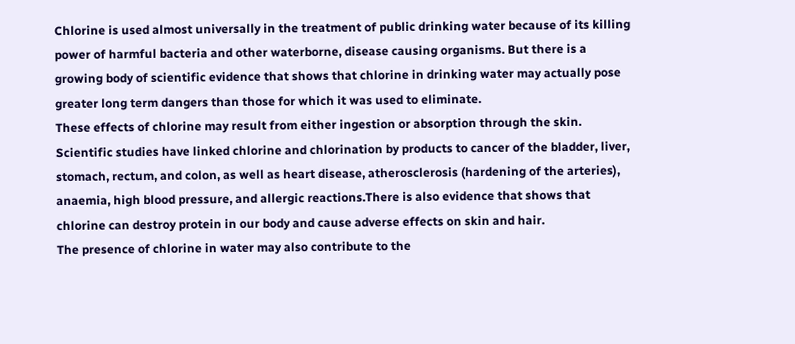Chlorine is used almost universally in the treatment of public drinking water because of its killing power of harmful bacteria and other waterborne, disease causing organisms. But there is a growing body of scientific evidence that shows that chlorine in drinking water may actually pose greater long term dangers than those for which it was used to eliminate.
These effects of chlorine may result from either ingestion or absorption through the skin. Scientific studies have linked chlorine and chlorination by products to cancer of the bladder, liver, stomach, rectum, and colon, as well as heart disease, atherosclerosis (hardening of the arteries), anaemia, high blood pressure, and allergic reactions.There is also evidence that shows that chlorine can destroy protein in our body and cause adverse effects on skin and hair.
The presence of chlorine in water may also contribute to the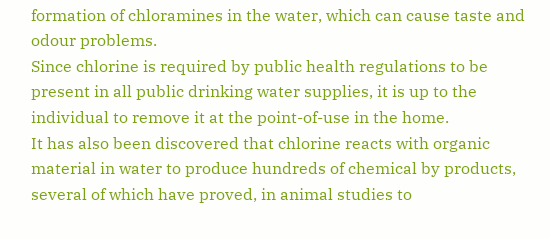formation of chloramines in the water, which can cause taste and odour problems.
Since chlorine is required by public health regulations to be present in all public drinking water supplies, it is up to the individual to remove it at the point-of-use in the home.
It has also been discovered that chlorine reacts with organic material in water to produce hundreds of chemical by products, several of which have proved, in animal studies to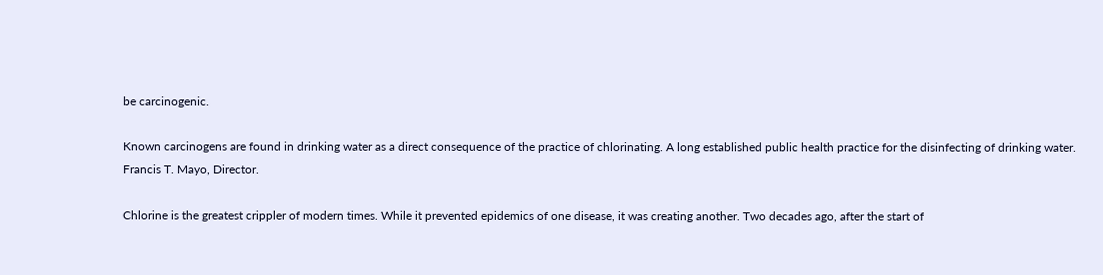be carcinogenic.

Known carcinogens are found in drinking water as a direct consequence of the practice of chlorinating. A long established public health practice for the disinfecting of drinking water.
Francis T. Mayo, Director.

Chlorine is the greatest crippler of modern times. While it prevented epidemics of one disease, it was creating another. Two decades ago, after the start of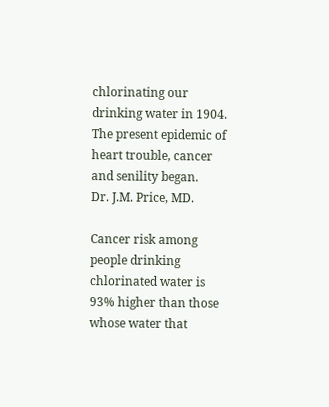chlorinating our drinking water in 1904. The present epidemic of heart trouble, cancer and senility began.
Dr. J.M. Price, MD.

Cancer risk among people drinking chlorinated water is 93% higher than those whose water that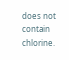does not contain chlorine.